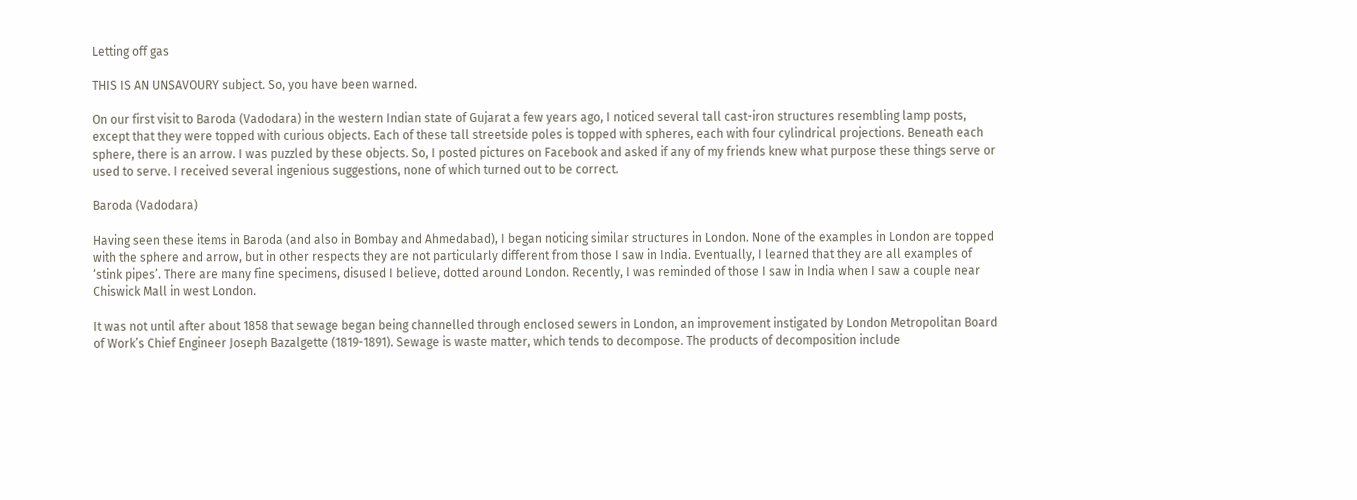Letting off gas

THIS IS AN UNSAVOURY subject. So, you have been warned.

On our first visit to Baroda (Vadodara) in the western Indian state of Gujarat a few years ago, I noticed several tall cast-iron structures resembling lamp posts, except that they were topped with curious objects. Each of these tall streetside poles is topped with spheres, each with four cylindrical projections. Beneath each sphere, there is an arrow. I was puzzled by these objects. So, I posted pictures on Facebook and asked if any of my friends knew what purpose these things serve or used to serve. I received several ingenious suggestions, none of which turned out to be correct.

Baroda (Vadodara)

Having seen these items in Baroda (and also in Bombay and Ahmedabad), I began noticing similar structures in London. None of the examples in London are topped with the sphere and arrow, but in other respects they are not particularly different from those I saw in India. Eventually, I learned that they are all examples of ‘stink pipes’. There are many fine specimens, disused I believe, dotted around London. Recently, I was reminded of those I saw in India when I saw a couple near Chiswick Mall in west London.

It was not until after about 1858 that sewage began being channelled through enclosed sewers in London, an improvement instigated by London Metropolitan Board of Work’s Chief Engineer Joseph Bazalgette (1819-1891). Sewage is waste matter, which tends to decompose. The products of decomposition include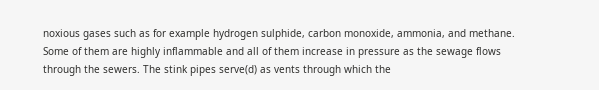noxious gases such as for example hydrogen sulphide, carbon monoxide, ammonia, and methane. Some of them are highly inflammable and all of them increase in pressure as the sewage flows through the sewers. The stink pipes serve(d) as vents through which the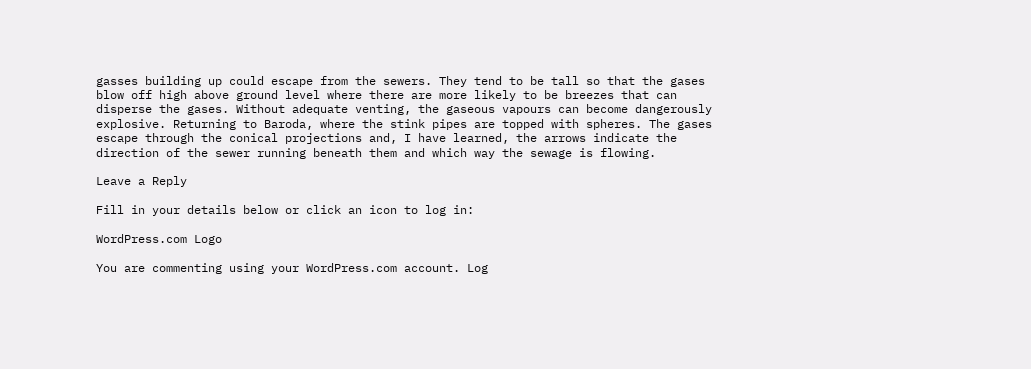gasses building up could escape from the sewers. They tend to be tall so that the gases blow off high above ground level where there are more likely to be breezes that can disperse the gases. Without adequate venting, the gaseous vapours can become dangerously explosive. Returning to Baroda, where the stink pipes are topped with spheres. The gases escape through the conical projections and, I have learned, the arrows indicate the direction of the sewer running beneath them and which way the sewage is flowing.

Leave a Reply

Fill in your details below or click an icon to log in:

WordPress.com Logo

You are commenting using your WordPress.com account. Log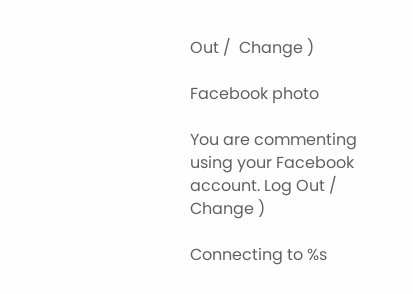Out /  Change )

Facebook photo

You are commenting using your Facebook account. Log Out /  Change )

Connecting to %s